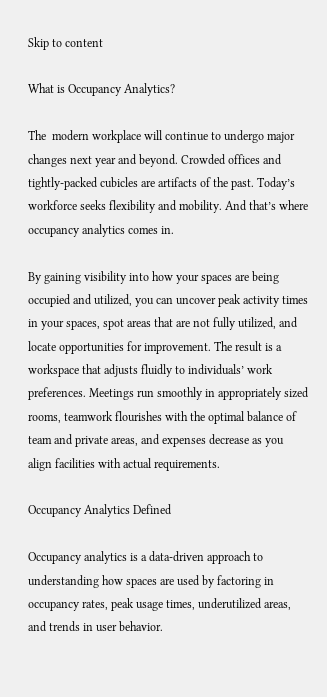Skip to content

What is Occupancy Analytics?

The  modern workplace will continue to undergo major changes next year and beyond. Crowded offices and tightly-packed cubicles are artifacts of the past. Today’s workforce seeks flexibility and mobility. And that’s where occupancy analytics comes in.

By gaining visibility into how your spaces are being occupied and utilized, you can uncover peak activity times in your spaces, spot areas that are not fully utilized, and locate opportunities for improvement. The result is a workspace that adjusts fluidly to individuals’ work preferences. Meetings run smoothly in appropriately sized rooms, teamwork flourishes with the optimal balance of team and private areas, and expenses decrease as you align facilities with actual requirements.

Occupancy Analytics Defined

Occupancy analytics is a data-driven approach to understanding how spaces are used by factoring in occupancy rates, peak usage times, underutilized areas, and trends in user behavior.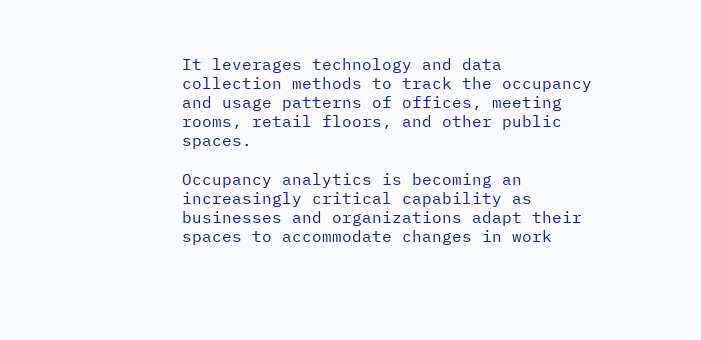It leverages technology and data collection methods to track the occupancy and usage patterns of offices, meeting rooms, retail floors, and other public spaces.

Occupancy analytics is becoming an increasingly critical capability as businesses and organizations adapt their spaces to accommodate changes in work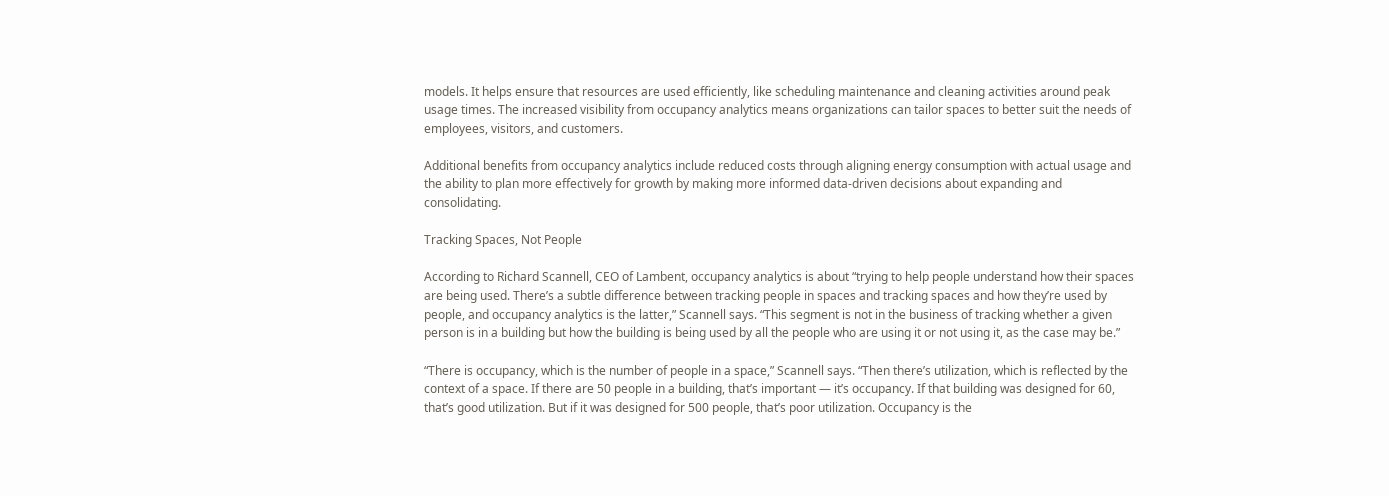models. It helps ensure that resources are used efficiently, like scheduling maintenance and cleaning activities around peak usage times. The increased visibility from occupancy analytics means organizations can tailor spaces to better suit the needs of employees, visitors, and customers.

Additional benefits from occupancy analytics include reduced costs through aligning energy consumption with actual usage and the ability to plan more effectively for growth by making more informed data-driven decisions about expanding and consolidating.

Tracking Spaces, Not People

According to Richard Scannell, CEO of Lambent, occupancy analytics is about “trying to help people understand how their spaces are being used. There’s a subtle difference between tracking people in spaces and tracking spaces and how they’re used by people, and occupancy analytics is the latter,” Scannell says. “This segment is not in the business of tracking whether a given person is in a building but how the building is being used by all the people who are using it or not using it, as the case may be.”

“There is occupancy, which is the number of people in a space,” Scannell says. “Then there’s utilization, which is reflected by the context of a space. If there are 50 people in a building, that’s important — it’s occupancy. If that building was designed for 60, that’s good utilization. But if it was designed for 500 people, that’s poor utilization. Occupancy is the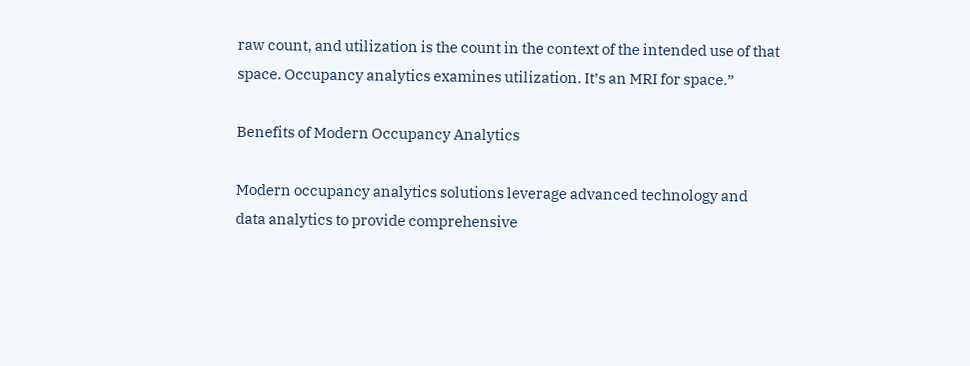raw count, and utilization is the count in the context of the intended use of that space. Occupancy analytics examines utilization. It’s an MRI for space.”

Benefits of Modern Occupancy Analytics

Modern occupancy analytics solutions leverage advanced technology and data analytics to provide comprehensive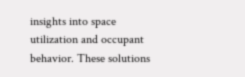insights into space utilization and occupant behavior. These solutions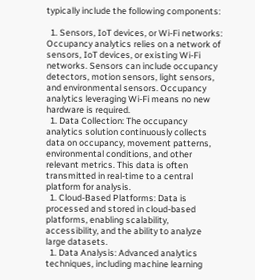typically include the following components:

  1. Sensors, IoT devices, or Wi-Fi networks: Occupancy analytics relies on a network of sensors, IoT devices, or existing Wi-Fi networks. Sensors can include occupancy detectors, motion sensors, light sensors, and environmental sensors. Occupancy analytics leveraging Wi-Fi means no new hardware is required.
  1. Data Collection: The occupancy analytics solution continuously collects data on occupancy, movement patterns, environmental conditions, and other relevant metrics. This data is often transmitted in real-time to a central platform for analysis.
  1. Cloud-Based Platforms: Data is processed and stored in cloud-based platforms, enabling scalability, accessibility, and the ability to analyze large datasets.
  1. Data Analysis: Advanced analytics techniques, including machine learning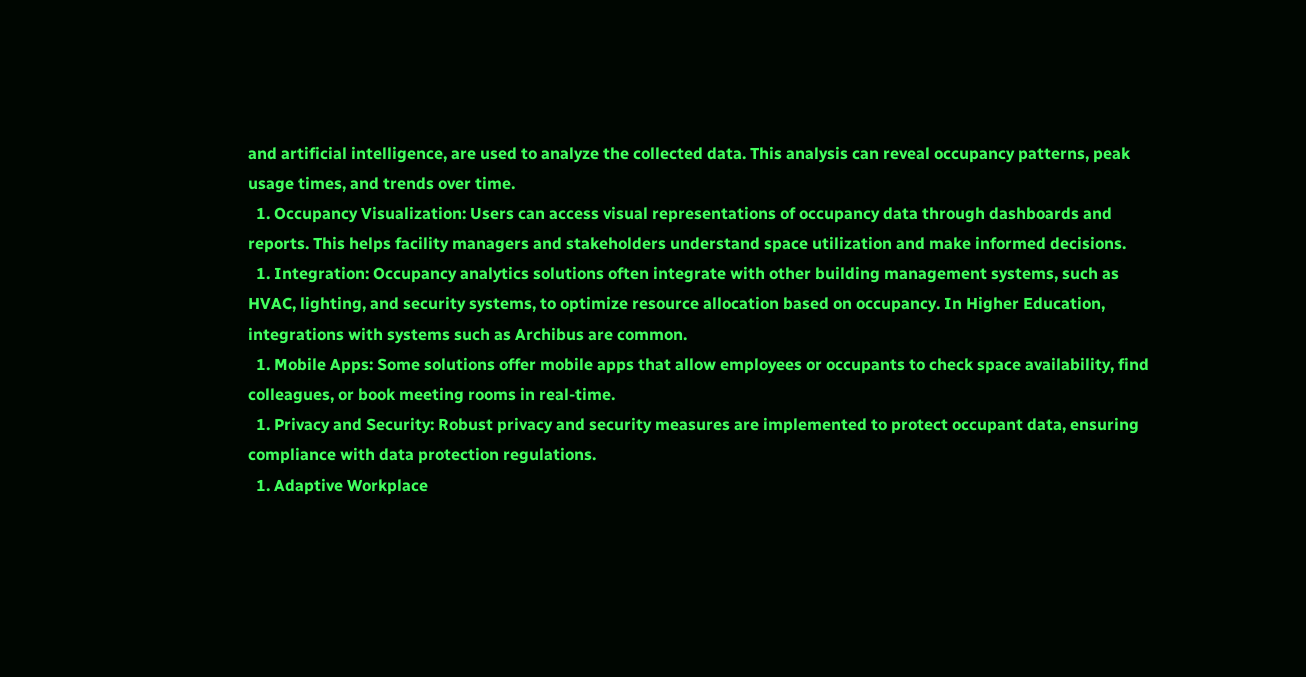and artificial intelligence, are used to analyze the collected data. This analysis can reveal occupancy patterns, peak usage times, and trends over time.
  1. Occupancy Visualization: Users can access visual representations of occupancy data through dashboards and reports. This helps facility managers and stakeholders understand space utilization and make informed decisions.
  1. Integration: Occupancy analytics solutions often integrate with other building management systems, such as HVAC, lighting, and security systems, to optimize resource allocation based on occupancy. In Higher Education, integrations with systems such as Archibus are common.
  1. Mobile Apps: Some solutions offer mobile apps that allow employees or occupants to check space availability, find colleagues, or book meeting rooms in real-time.
  1. Privacy and Security: Robust privacy and security measures are implemented to protect occupant data, ensuring compliance with data protection regulations.
  1. Adaptive Workplace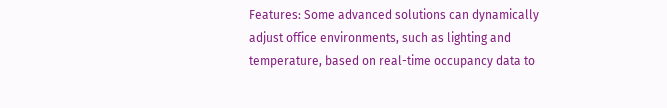Features: Some advanced solutions can dynamically adjust office environments, such as lighting and temperature, based on real-time occupancy data to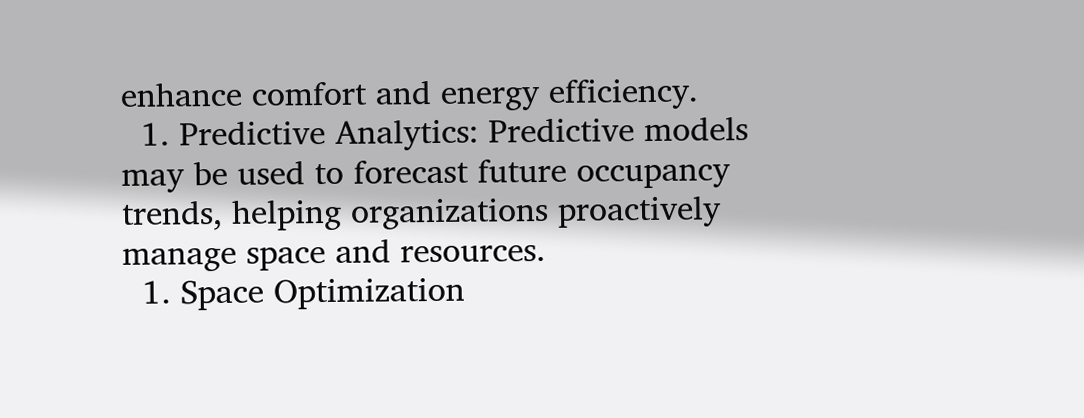enhance comfort and energy efficiency.
  1. Predictive Analytics: Predictive models may be used to forecast future occupancy trends, helping organizations proactively manage space and resources.
  1. Space Optimization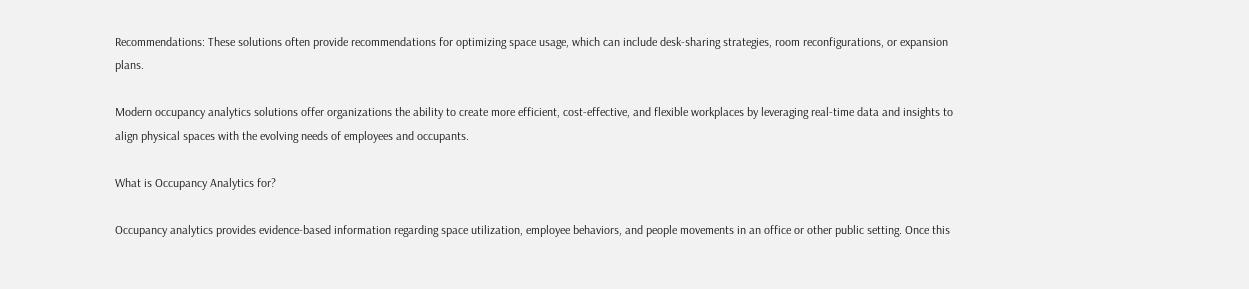Recommendations: These solutions often provide recommendations for optimizing space usage, which can include desk-sharing strategies, room reconfigurations, or expansion plans.

Modern occupancy analytics solutions offer organizations the ability to create more efficient, cost-effective, and flexible workplaces by leveraging real-time data and insights to align physical spaces with the evolving needs of employees and occupants.

What is Occupancy Analytics for?

Occupancy analytics provides evidence-based information regarding space utilization, employee behaviors, and people movements in an office or other public setting. Once this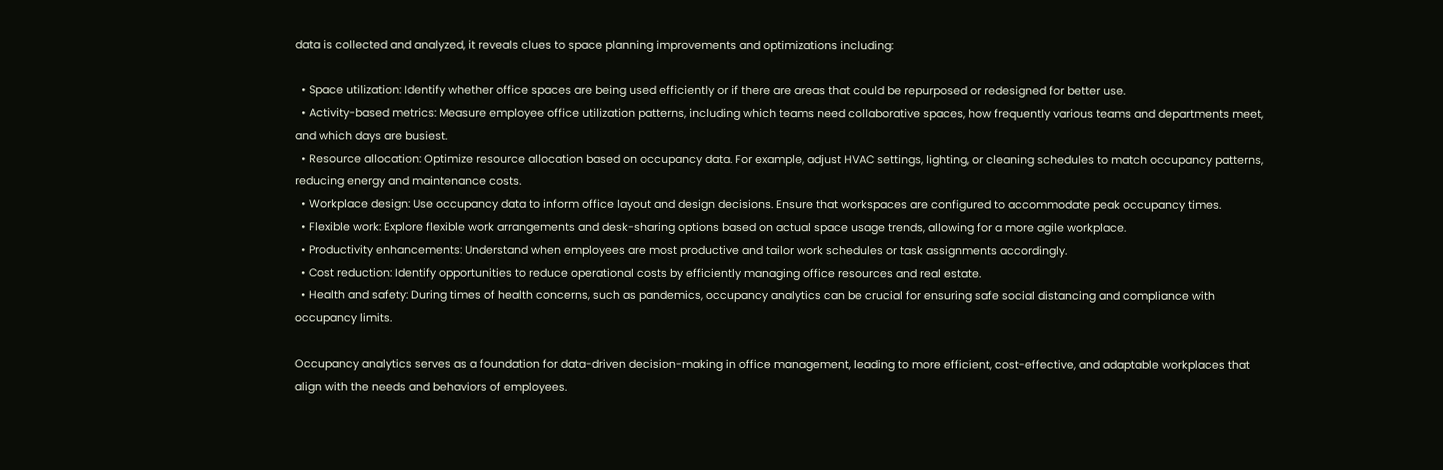data is collected and analyzed, it reveals clues to space planning improvements and optimizations including:

  • Space utilization: Identify whether office spaces are being used efficiently or if there are areas that could be repurposed or redesigned for better use.
  • Activity-based metrics: Measure employee office utilization patterns, including which teams need collaborative spaces, how frequently various teams and departments meet, and which days are busiest.
  • Resource allocation: Optimize resource allocation based on occupancy data. For example, adjust HVAC settings, lighting, or cleaning schedules to match occupancy patterns, reducing energy and maintenance costs.
  • Workplace design: Use occupancy data to inform office layout and design decisions. Ensure that workspaces are configured to accommodate peak occupancy times.
  • Flexible work: Explore flexible work arrangements and desk-sharing options based on actual space usage trends, allowing for a more agile workplace.
  • Productivity enhancements: Understand when employees are most productive and tailor work schedules or task assignments accordingly.
  • Cost reduction: Identify opportunities to reduce operational costs by efficiently managing office resources and real estate.
  • Health and safety: During times of health concerns, such as pandemics, occupancy analytics can be crucial for ensuring safe social distancing and compliance with occupancy limits.

Occupancy analytics serves as a foundation for data-driven decision-making in office management, leading to more efficient, cost-effective, and adaptable workplaces that align with the needs and behaviors of employees.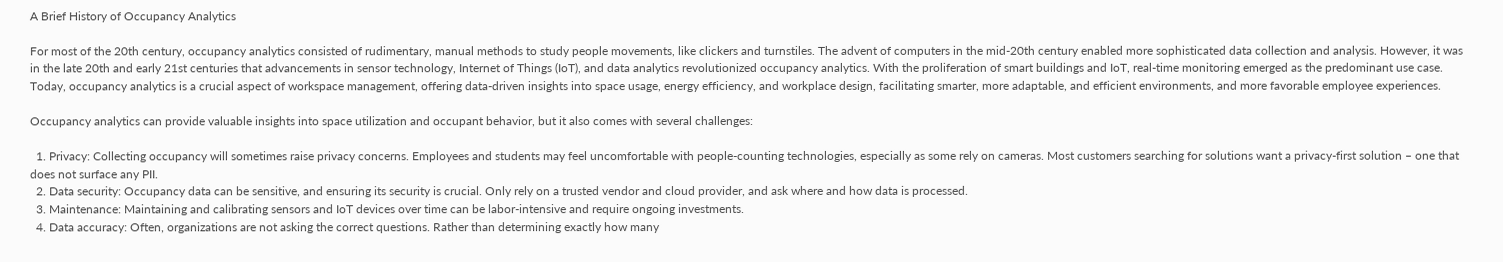A Brief History of Occupancy Analytics

For most of the 20th century, occupancy analytics consisted of rudimentary, manual methods to study people movements, like clickers and turnstiles. The advent of computers in the mid-20th century enabled more sophisticated data collection and analysis. However, it was in the late 20th and early 21st centuries that advancements in sensor technology, Internet of Things (IoT), and data analytics revolutionized occupancy analytics. With the proliferation of smart buildings and IoT, real-time monitoring emerged as the predominant use case. Today, occupancy analytics is a crucial aspect of workspace management, offering data-driven insights into space usage, energy efficiency, and workplace design, facilitating smarter, more adaptable, and efficient environments, and more favorable employee experiences.

Occupancy analytics can provide valuable insights into space utilization and occupant behavior, but it also comes with several challenges:

  1. Privacy: Collecting occupancy will sometimes raise privacy concerns. Employees and students may feel uncomfortable with people-counting technologies, especially as some rely on cameras. Most customers searching for solutions want a privacy-first solution – one that does not surface any PII.
  2. Data security: Occupancy data can be sensitive, and ensuring its security is crucial. Only rely on a trusted vendor and cloud provider, and ask where and how data is processed.
  3. Maintenance: Maintaining and calibrating sensors and IoT devices over time can be labor-intensive and require ongoing investments.
  4. Data accuracy: Often, organizations are not asking the correct questions. Rather than determining exactly how many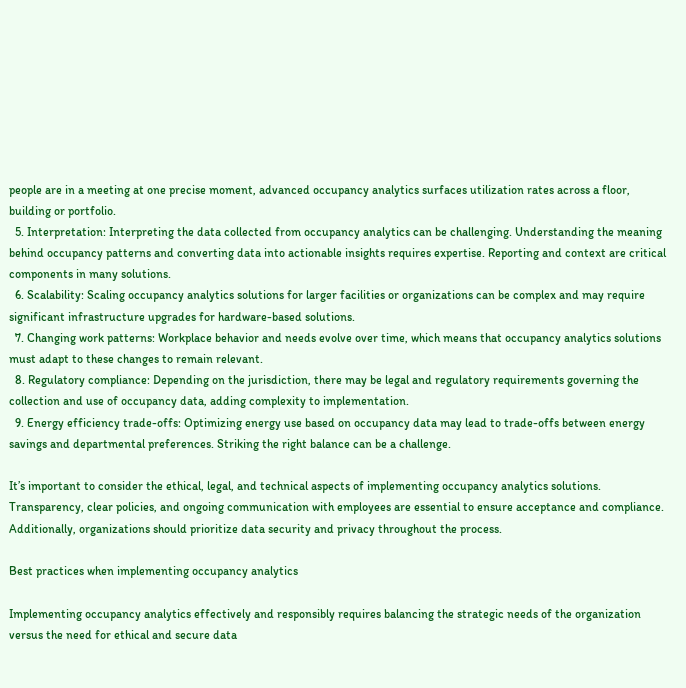people are in a meeting at one precise moment, advanced occupancy analytics surfaces utilization rates across a floor, building or portfolio.
  5. Interpretation: Interpreting the data collected from occupancy analytics can be challenging. Understanding the meaning behind occupancy patterns and converting data into actionable insights requires expertise. Reporting and context are critical components in many solutions.
  6. Scalability: Scaling occupancy analytics solutions for larger facilities or organizations can be complex and may require significant infrastructure upgrades for hardware-based solutions.
  7. Changing work patterns: Workplace behavior and needs evolve over time, which means that occupancy analytics solutions must adapt to these changes to remain relevant.
  8. Regulatory compliance: Depending on the jurisdiction, there may be legal and regulatory requirements governing the collection and use of occupancy data, adding complexity to implementation.
  9. Energy efficiency trade-offs: Optimizing energy use based on occupancy data may lead to trade-offs between energy savings and departmental preferences. Striking the right balance can be a challenge.

It’s important to consider the ethical, legal, and technical aspects of implementing occupancy analytics solutions. Transparency, clear policies, and ongoing communication with employees are essential to ensure acceptance and compliance. Additionally, organizations should prioritize data security and privacy throughout the process.

Best practices when implementing occupancy analytics

Implementing occupancy analytics effectively and responsibly requires balancing the strategic needs of the organization versus the need for ethical and secure data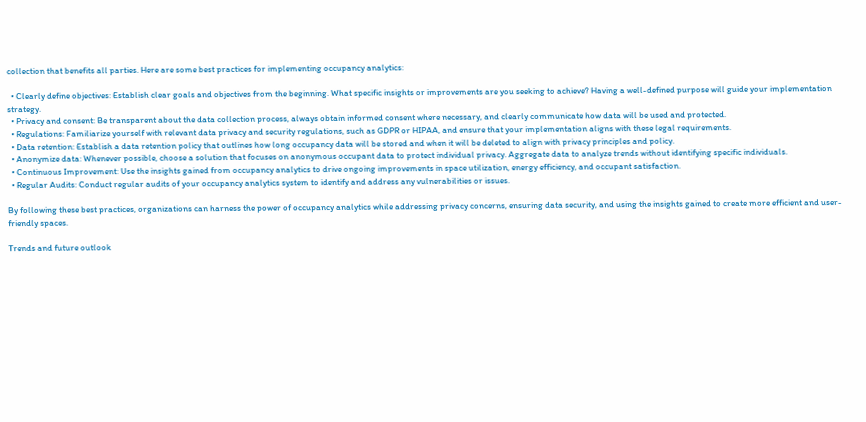collection that benefits all parties. Here are some best practices for implementing occupancy analytics:

  • Clearly define objectives: Establish clear goals and objectives from the beginning. What specific insights or improvements are you seeking to achieve? Having a well-defined purpose will guide your implementation strategy.
  • Privacy and consent: Be transparent about the data collection process, always obtain informed consent where necessary, and clearly communicate how data will be used and protected.
  • Regulations: Familiarize yourself with relevant data privacy and security regulations, such as GDPR or HIPAA, and ensure that your implementation aligns with these legal requirements.
  • Data retention: Establish a data retention policy that outlines how long occupancy data will be stored and when it will be deleted to align with privacy principles and policy.
  • Anonymize data: Whenever possible, choose a solution that focuses on anonymous occupant data to protect individual privacy. Aggregate data to analyze trends without identifying specific individuals.
  • Continuous Improvement: Use the insights gained from occupancy analytics to drive ongoing improvements in space utilization, energy efficiency, and occupant satisfaction.
  • Regular Audits: Conduct regular audits of your occupancy analytics system to identify and address any vulnerabilities or issues.

By following these best practices, organizations can harness the power of occupancy analytics while addressing privacy concerns, ensuring data security, and using the insights gained to create more efficient and user-friendly spaces.

Trends and future outlook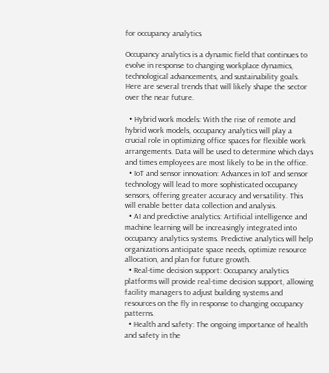for occupancy analytics

Occupancy analytics is a dynamic field that continues to evolve in response to changing workplace dynamics, technological advancements, and sustainability goals. Here are several trends that will likely shape the sector over the near future.

  • Hybrid work models: With the rise of remote and hybrid work models, occupancy analytics will play a crucial role in optimizing office spaces for flexible work arrangements. Data will be used to determine which days and times employees are most likely to be in the office.
  • IoT and sensor innovation: Advances in IoT and sensor technology will lead to more sophisticated occupancy sensors, offering greater accuracy and versatility. This will enable better data collection and analysis.
  • AI and predictive analytics: Artificial intelligence and machine learning will be increasingly integrated into occupancy analytics systems. Predictive analytics will help organizations anticipate space needs, optimize resource allocation, and plan for future growth.
  • Real-time decision support: Occupancy analytics platforms will provide real-time decision support, allowing facility managers to adjust building systems and resources on the fly in response to changing occupancy patterns.
  • Health and safety: The ongoing importance of health and safety in the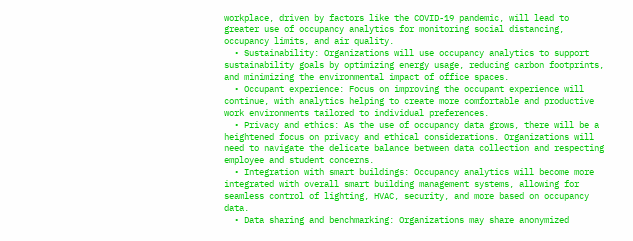workplace, driven by factors like the COVID-19 pandemic, will lead to greater use of occupancy analytics for monitoring social distancing, occupancy limits, and air quality.
  • Sustainability: Organizations will use occupancy analytics to support sustainability goals by optimizing energy usage, reducing carbon footprints, and minimizing the environmental impact of office spaces.
  • Occupant experience: Focus on improving the occupant experience will continue, with analytics helping to create more comfortable and productive work environments tailored to individual preferences.
  • Privacy and ethics: As the use of occupancy data grows, there will be a heightened focus on privacy and ethical considerations. Organizations will need to navigate the delicate balance between data collection and respecting employee and student concerns.
  • Integration with smart buildings: Occupancy analytics will become more integrated with overall smart building management systems, allowing for seamless control of lighting, HVAC, security, and more based on occupancy data.
  • Data sharing and benchmarking: Organizations may share anonymized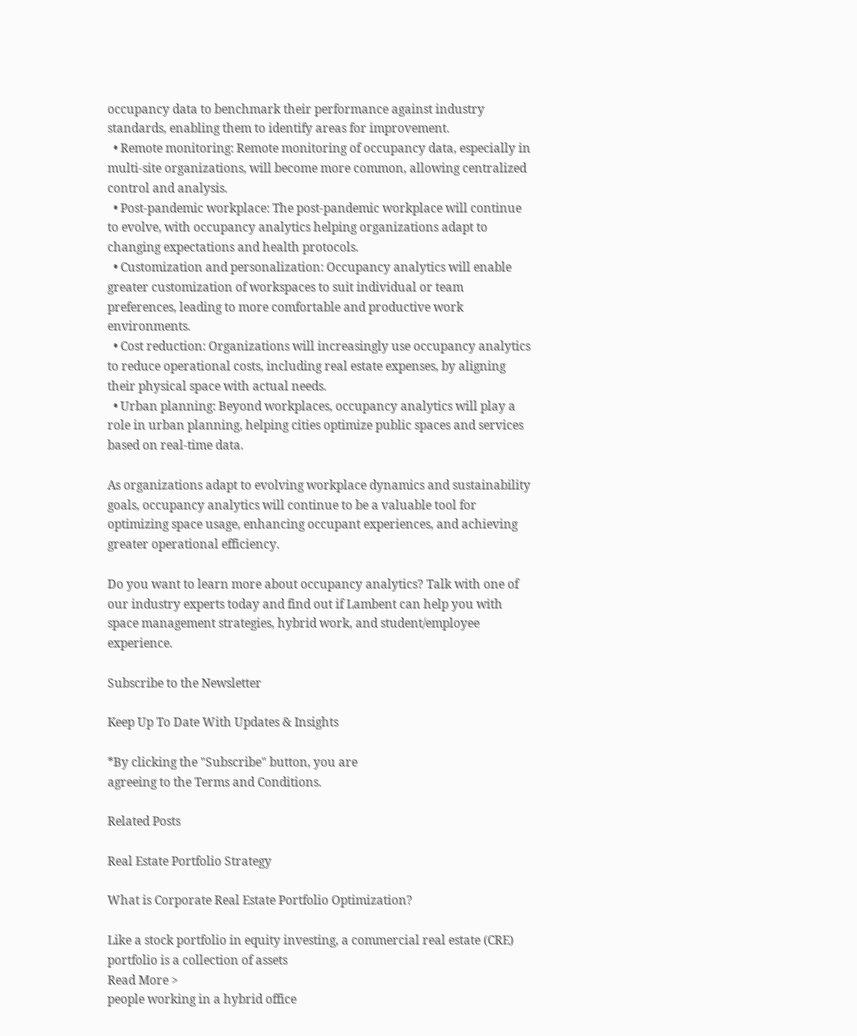occupancy data to benchmark their performance against industry standards, enabling them to identify areas for improvement.
  • Remote monitoring: Remote monitoring of occupancy data, especially in multi-site organizations, will become more common, allowing centralized control and analysis.
  • Post-pandemic workplace: The post-pandemic workplace will continue to evolve, with occupancy analytics helping organizations adapt to changing expectations and health protocols.
  • Customization and personalization: Occupancy analytics will enable greater customization of workspaces to suit individual or team preferences, leading to more comfortable and productive work environments.
  • Cost reduction: Organizations will increasingly use occupancy analytics to reduce operational costs, including real estate expenses, by aligning their physical space with actual needs.
  • Urban planning: Beyond workplaces, occupancy analytics will play a role in urban planning, helping cities optimize public spaces and services based on real-time data.

As organizations adapt to evolving workplace dynamics and sustainability goals, occupancy analytics will continue to be a valuable tool for optimizing space usage, enhancing occupant experiences, and achieving greater operational efficiency.

Do you want to learn more about occupancy analytics? Talk with one of our industry experts today and find out if Lambent can help you with space management strategies, hybrid work, and student/employee experience.

Subscribe to the Newsletter

Keep Up To Date With Updates & Insights

*By clicking the "Subscribe" button, you are
agreeing to the Terms and Conditions.

Related Posts

Real Estate Portfolio Strategy

What is Corporate Real Estate Portfolio Optimization?

Like a stock portfolio in equity investing, a commercial real estate (CRE) portfolio is a collection of assets
Read More >
people working in a hybrid office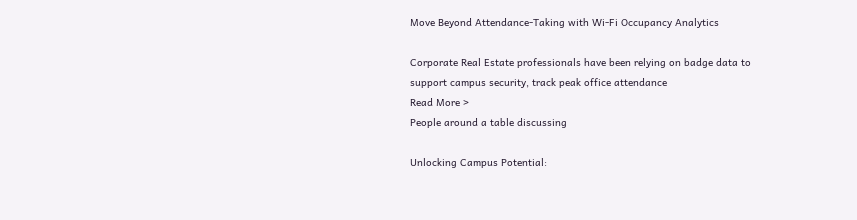Move Beyond Attendance-Taking with Wi-Fi Occupancy Analytics

Corporate Real Estate professionals have been relying on badge data to support campus security, track peak office attendance
Read More >
People around a table discussing

Unlocking Campus Potential: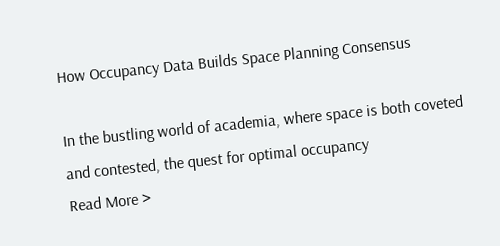How Occupancy Data Builds Space Planning Consensus

In the bustling world of academia, where space is both coveted and contested, the quest for optimal occupancy
Read More >